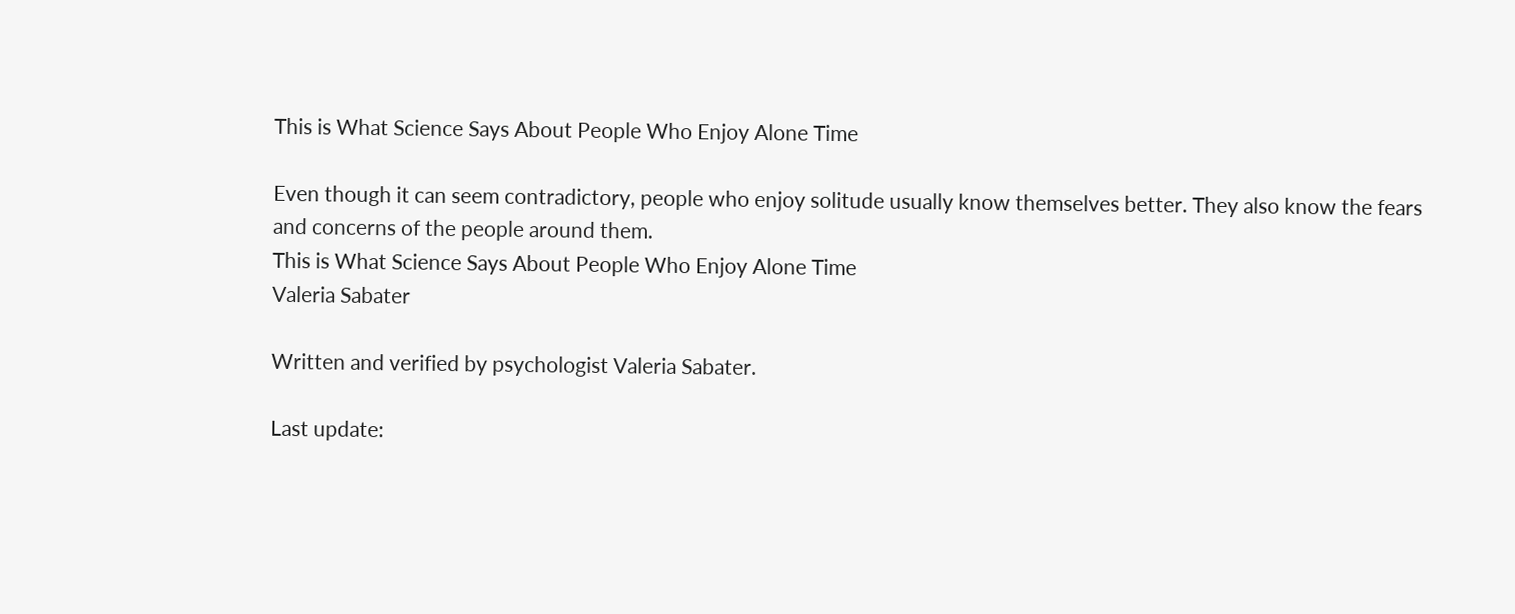This is What Science Says About People Who Enjoy Alone Time

Even though it can seem contradictory, people who enjoy solitude usually know themselves better. They also know the fears and concerns of the people around them.
This is What Science Says About People Who Enjoy Alone Time
Valeria Sabater

Written and verified by psychologist Valeria Sabater.

Last update: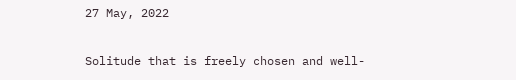27 May, 2022

Solitude that is freely chosen and well-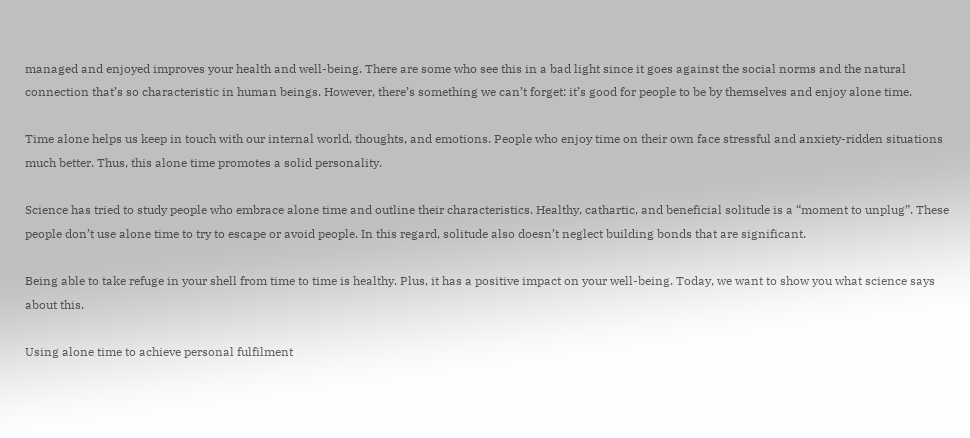managed and enjoyed improves your health and well-being. There are some who see this in a bad light since it goes against the social norms and the natural connection that’s so characteristic in human beings. However, there’s something we can’t forget: it’s good for people to be by themselves and enjoy alone time.

Time alone helps us keep in touch with our internal world, thoughts, and emotions. People who enjoy time on their own face stressful and anxiety-ridden situations much better. Thus, this alone time promotes a solid personality.

Science has tried to study people who embrace alone time and outline their characteristics. Healthy, cathartic, and beneficial solitude is a “moment to unplug”. These people don’t use alone time to try to escape or avoid people. In this regard, solitude also doesn’t neglect building bonds that are significant.

Being able to take refuge in your shell from time to time is healthy. Plus, it has a positive impact on your well-being. Today, we want to show you what science says about this.

Using alone time to achieve personal fulfilment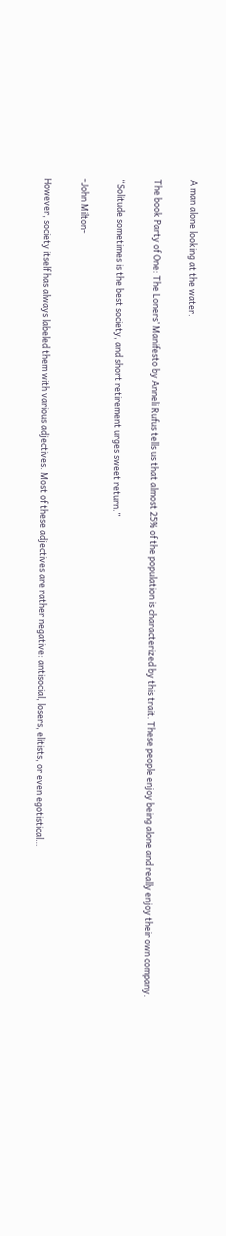A man alone looking at the water.

The book Party of One: The Loners’ Manifesto by Anneli Rufus tells us that almost 25% of the population is characterized by this trait. These people enjoy being alone and really enjoy their own company.

“Solitude sometimes is the best society, and short retirement urges sweet return.”

-John Milton-

However, society itself has always labeled them with various adjectives. Most of these adjectives are rather negative: antisocial, losers, elitists, or even egotistical…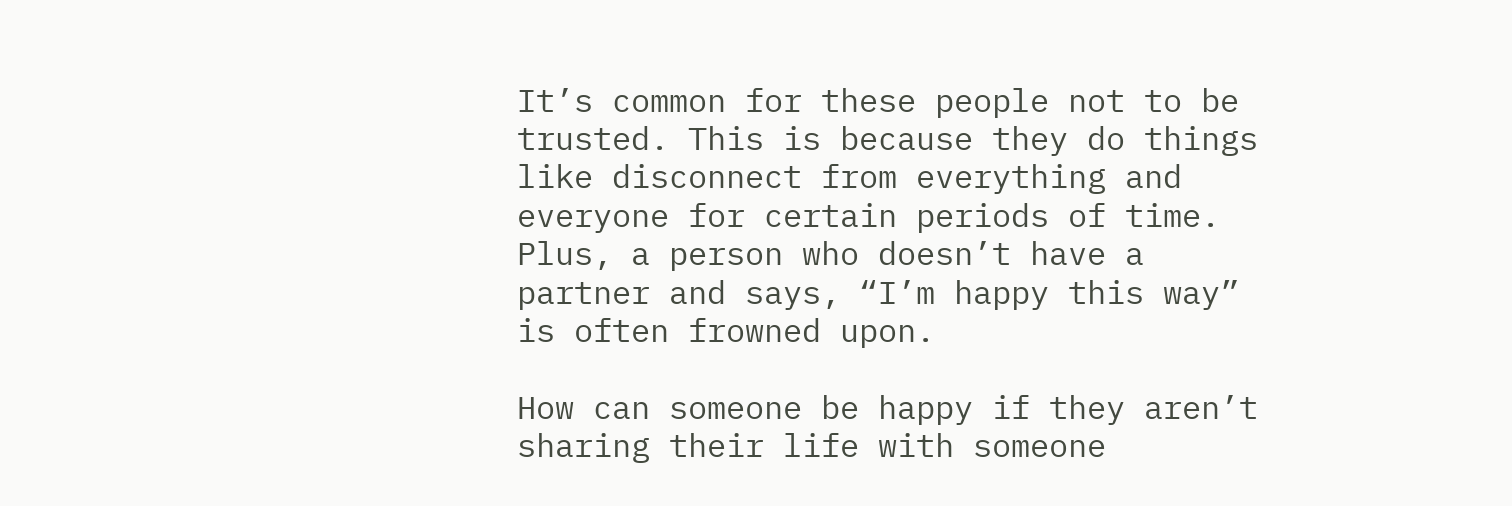It’s common for these people not to be trusted. This is because they do things like disconnect from everything and everyone for certain periods of time. Plus, a person who doesn’t have a partner and says, “I’m happy this way” is often frowned upon.

How can someone be happy if they aren’t sharing their life with someone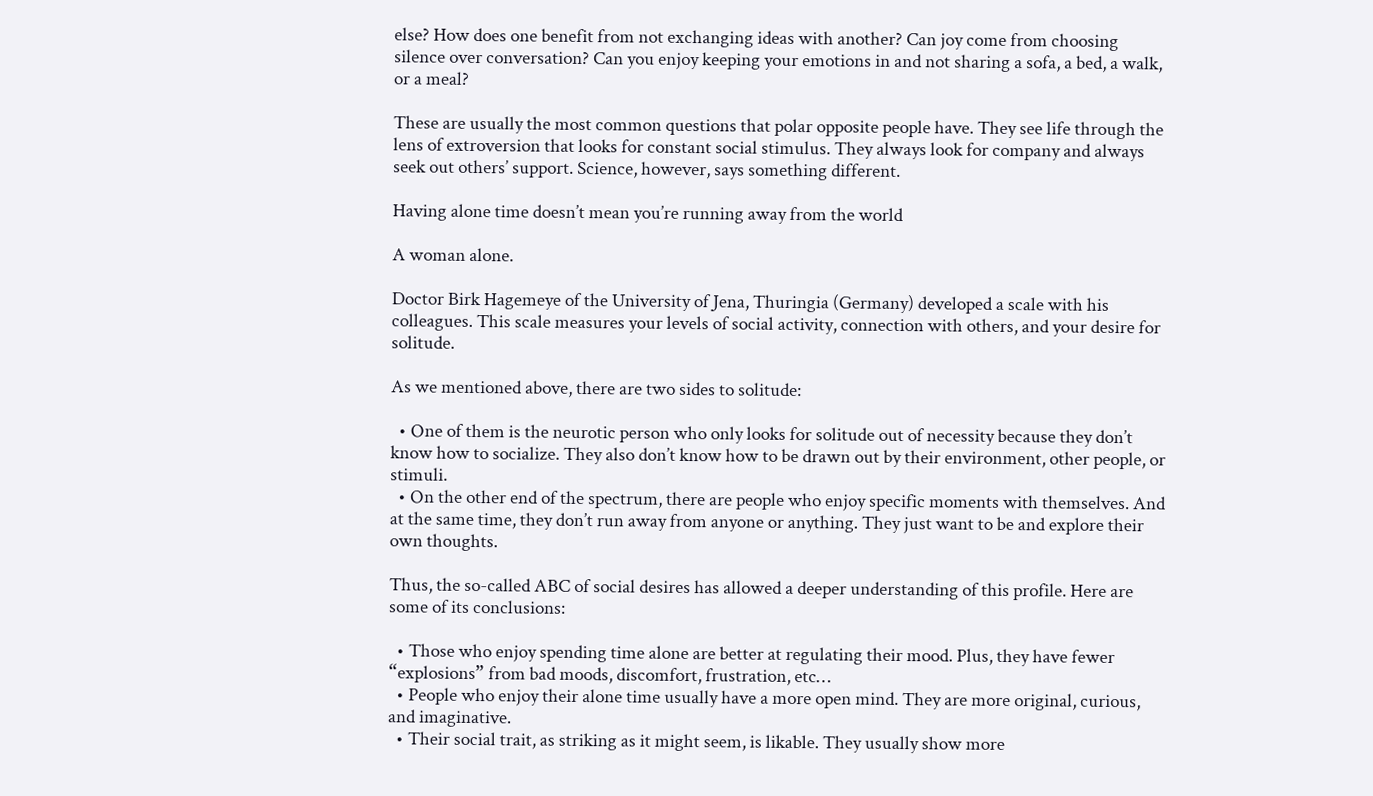else? How does one benefit from not exchanging ideas with another? Can joy come from choosing silence over conversation? Can you enjoy keeping your emotions in and not sharing a sofa, a bed, a walk, or a meal?

These are usually the most common questions that polar opposite people have. They see life through the lens of extroversion that looks for constant social stimulus. They always look for company and always seek out others’ support. Science, however, says something different.

Having alone time doesn’t mean you’re running away from the world

A woman alone.

Doctor Birk Hagemeye of the University of Jena, Thuringia (Germany) developed a scale with his colleagues. This scale measures your levels of social activity, connection with others, and your desire for solitude.

As we mentioned above, there are two sides to solitude:

  • One of them is the neurotic person who only looks for solitude out of necessity because they don’t know how to socialize. They also don’t know how to be drawn out by their environment, other people, or stimuli.
  • On the other end of the spectrum, there are people who enjoy specific moments with themselves. And at the same time, they don’t run away from anyone or anything. They just want to be and explore their own thoughts.

Thus, the so-called ABC of social desires has allowed a deeper understanding of this profile. Here are some of its conclusions:

  • Those who enjoy spending time alone are better at regulating their mood. Plus, they have fewer “explosions” from bad moods, discomfort, frustration, etc…
  • People who enjoy their alone time usually have a more open mind. They are more original, curious, and imaginative.
  • Their social trait, as striking as it might seem, is likable. They usually show more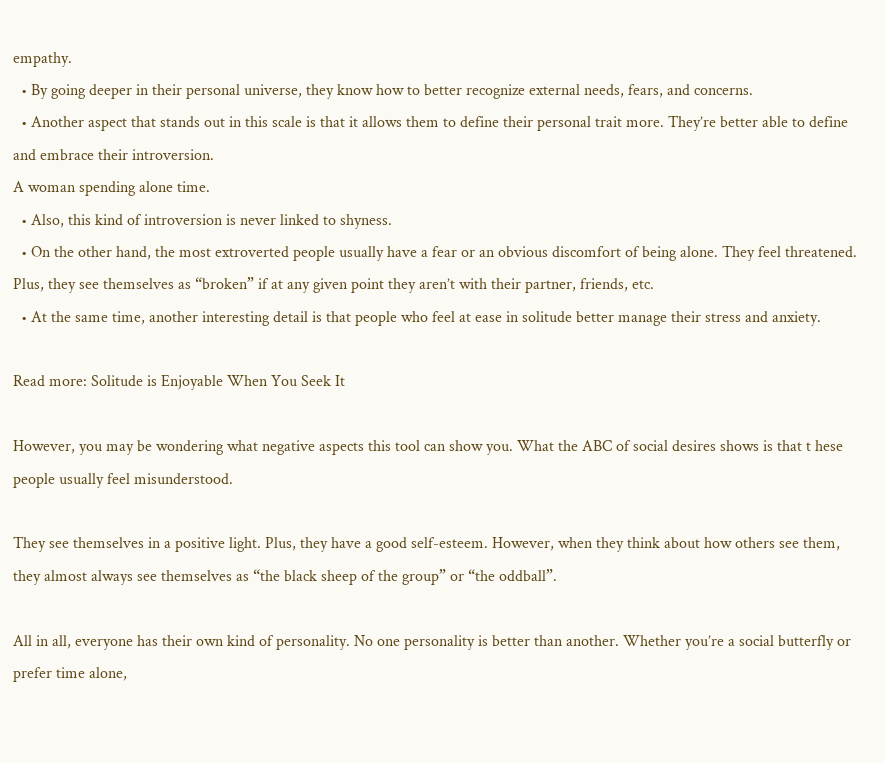empathy.
  • By going deeper in their personal universe, they know how to better recognize external needs, fears, and concerns.
  • Another aspect that stands out in this scale is that it allows them to define their personal trait more. They’re better able to define and embrace their introversion.
A woman spending alone time.
  • Also, this kind of introversion is never linked to shyness.
  • On the other hand, the most extroverted people usually have a fear or an obvious discomfort of being alone. They feel threatened. Plus, they see themselves as “broken” if at any given point they aren’t with their partner, friends, etc.
  • At the same time, another interesting detail is that people who feel at ease in solitude better manage their stress and anxiety.

Read more: Solitude is Enjoyable When You Seek It

However, you may be wondering what negative aspects this tool can show you. What the ABC of social desires shows is that t hese people usually feel misunderstood.

They see themselves in a positive light. Plus, they have a good self-esteem. However, when they think about how others see them, they almost always see themselves as “the black sheep of the group” or “the oddball”.

All in all, everyone has their own kind of personality. No one personality is better than another. Whether you’re a social butterfly or prefer time alone,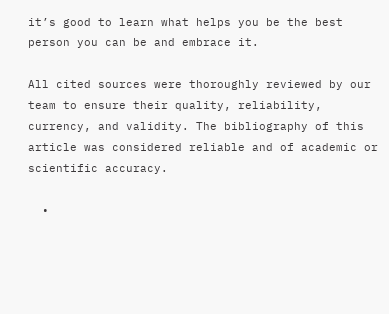it’s good to learn what helps you be the best person you can be and embrace it.

All cited sources were thoroughly reviewed by our team to ensure their quality, reliability, currency, and validity. The bibliography of this article was considered reliable and of academic or scientific accuracy.

  •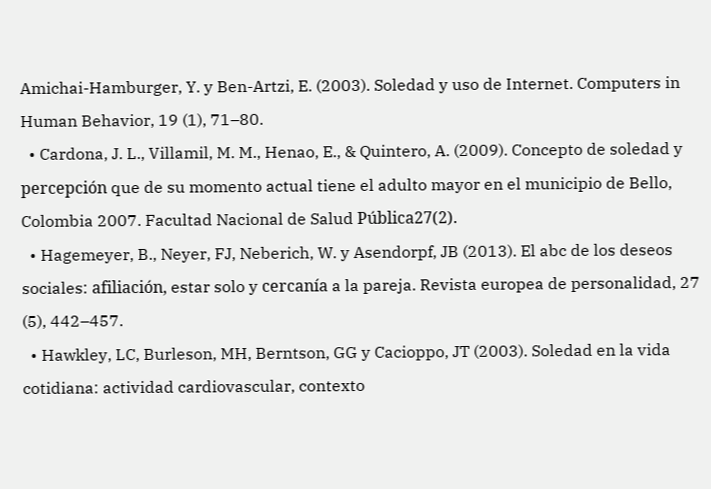Amichai-Hamburger, Y. y Ben-Artzi, E. (2003). Soledad y uso de Internet. Computers in Human Behavior, 19 (1), 71–80.
  • Cardona, J. L., Villamil, M. M., Henao, E., & Quintero, A. (2009). Concepto de soledad y percepción que de su momento actual tiene el adulto mayor en el municipio de Bello, Colombia 2007. Facultad Nacional de Salud Pública27(2).
  • Hagemeyer, B., Neyer, FJ, Neberich, W. y Asendorpf, JB (2013). El abc de los deseos sociales: afiliación, estar solo y cercanía a la pareja. Revista europea de personalidad, 27 (5), 442–457.
  • Hawkley, LC, Burleson, MH, Berntson, GG y Cacioppo, JT (2003). Soledad en la vida cotidiana: actividad cardiovascular, contexto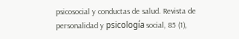psicosocial y conductas de salud. Revista de personalidad y psicología social, 85 (1),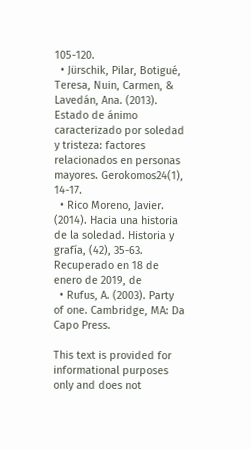105-120.
  • Jürschik, Pilar, Botigué, Teresa, Nuin, Carmen, & Lavedán, Ana. (2013). Estado de ánimo caracterizado por soledad y tristeza: factores relacionados en personas mayores. Gerokomos24(1), 14-17.
  • Rico Moreno, Javier. (2014). Hacia una historia de la soledad. Historia y grafía, (42), 35-63. Recuperado en 18 de enero de 2019, de
  • Rufus, A. (2003). Party of one. Cambridge, MA: Da Capo Press.

This text is provided for informational purposes only and does not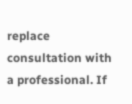replace consultation with a professional. If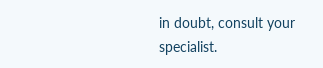in doubt, consult your specialist.